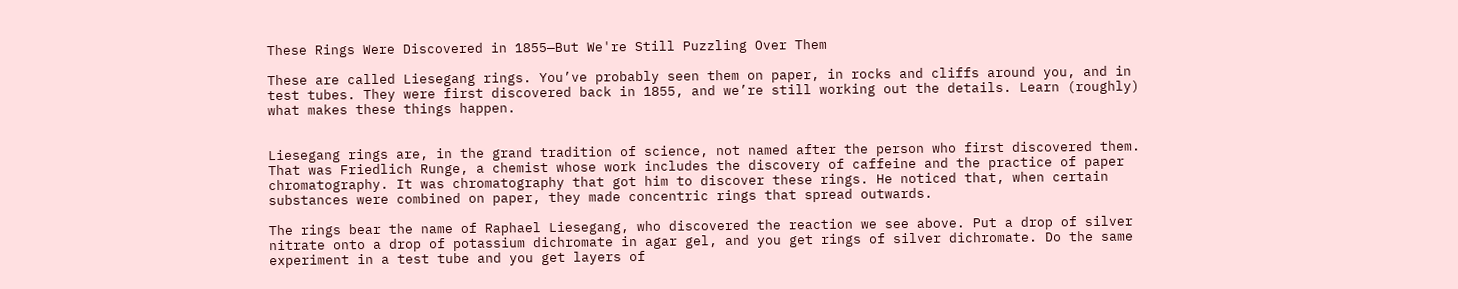These Rings Were Discovered in 1855—But We're Still Puzzling Over Them

These are called Liesegang rings. You’ve probably seen them on paper, in rocks and cliffs around you, and in test tubes. They were first discovered back in 1855, and we’re still working out the details. Learn (roughly) what makes these things happen.


Liesegang rings are, in the grand tradition of science, not named after the person who first discovered them. That was Friedlich Runge, a chemist whose work includes the discovery of caffeine and the practice of paper chromatography. It was chromatography that got him to discover these rings. He noticed that, when certain substances were combined on paper, they made concentric rings that spread outwards.

The rings bear the name of Raphael Liesegang, who discovered the reaction we see above. Put a drop of silver nitrate onto a drop of potassium dichromate in agar gel, and you get rings of silver dichromate. Do the same experiment in a test tube and you get layers of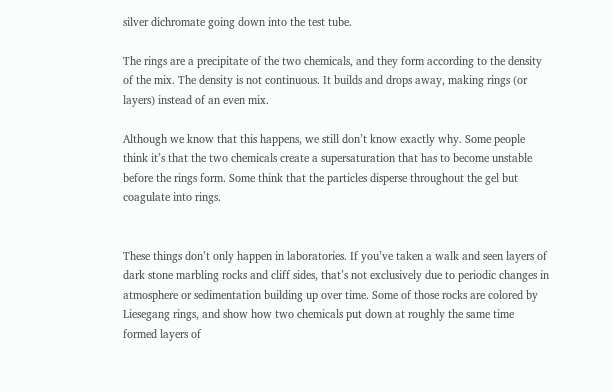silver dichromate going down into the test tube.

The rings are a precipitate of the two chemicals, and they form according to the density of the mix. The density is not continuous. It builds and drops away, making rings (or layers) instead of an even mix.

Although we know that this happens, we still don’t know exactly why. Some people think it’s that the two chemicals create a supersaturation that has to become unstable before the rings form. Some think that the particles disperse throughout the gel but coagulate into rings.


These things don’t only happen in laboratories. If you’ve taken a walk and seen layers of dark stone marbling rocks and cliff sides, that’s not exclusively due to periodic changes in atmosphere or sedimentation building up over time. Some of those rocks are colored by Liesegang rings, and show how two chemicals put down at roughly the same time formed layers of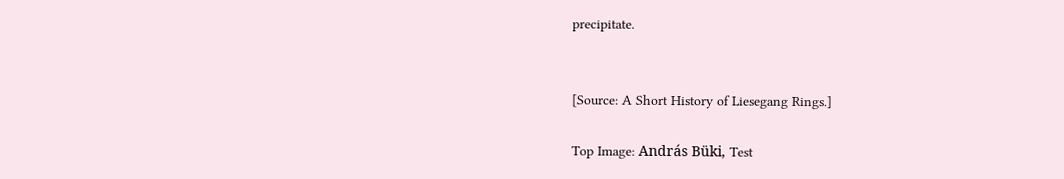precipitate.


[Source: A Short History of Liesegang Rings.]

Top Image: András Büki, Test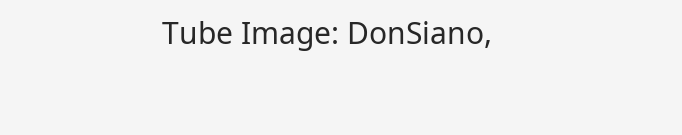Tube Image: DonSiano,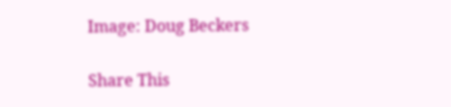Image: Doug Beckers

Share This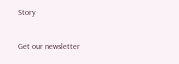Story

Get our newsletter